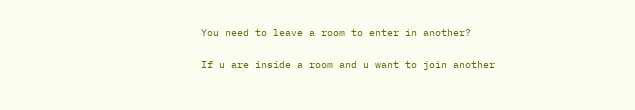You need to leave a room to enter in another?

If u are inside a room and u want to join another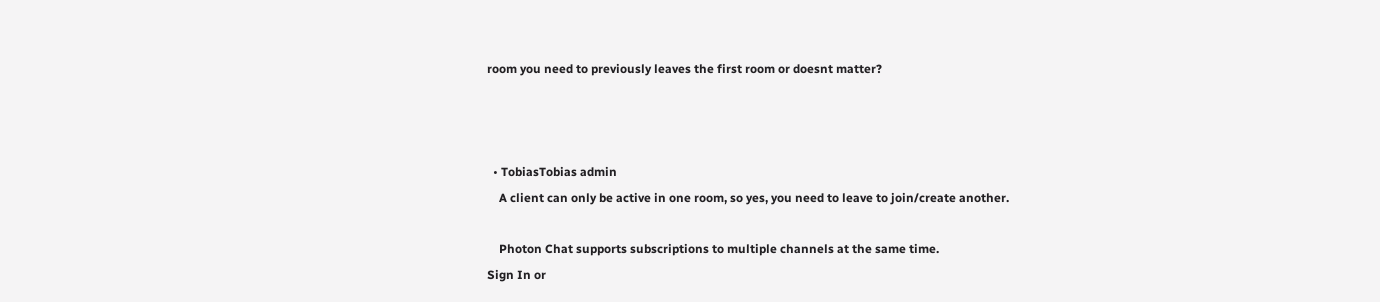room you need to previously leaves the first room or doesnt matter?



  • TobiasTobias admin
    A client can only be active in one room, so yes, you need to leave to join/create another.

    Photon Chat supports subscriptions to multiple channels at the same time.
Sign In or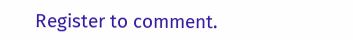Register to comment.